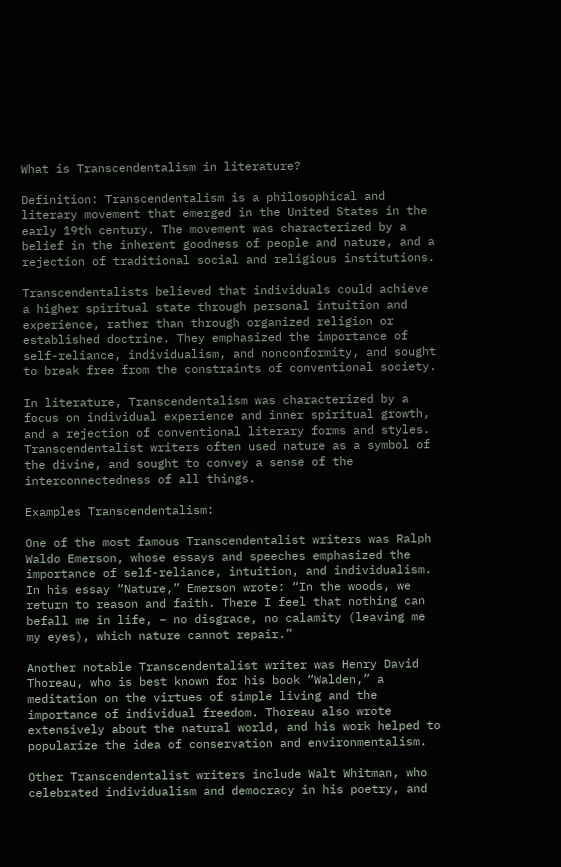What is Transcendentalism in literature?

Definition: Transcendentalism is a philosophical and literary movement that emerged in the United States in the early 19th century. The movement was characterized by a belief in the inherent goodness of people and nature, and a rejection of traditional social and religious institutions.

Transcendentalists believed that individuals could achieve a higher spiritual state through personal intuition and experience, rather than through organized religion or established doctrine. They emphasized the importance of self-reliance, individualism, and nonconformity, and sought to break free from the constraints of conventional society.

In literature, Transcendentalism was characterized by a focus on individual experience and inner spiritual growth, and a rejection of conventional literary forms and styles. Transcendentalist writers often used nature as a symbol of the divine, and sought to convey a sense of the interconnectedness of all things.

Examples Transcendentalism:

One of the most famous Transcendentalist writers was Ralph Waldo Emerson, whose essays and speeches emphasized the importance of self-reliance, intuition, and individualism. In his essay “Nature,” Emerson wrote: “In the woods, we return to reason and faith. There I feel that nothing can befall me in life, – no disgrace, no calamity (leaving me my eyes), which nature cannot repair.”

Another notable Transcendentalist writer was Henry David Thoreau, who is best known for his book “Walden,” a meditation on the virtues of simple living and the importance of individual freedom. Thoreau also wrote extensively about the natural world, and his work helped to popularize the idea of conservation and environmentalism.

Other Transcendentalist writers include Walt Whitman, who celebrated individualism and democracy in his poetry, and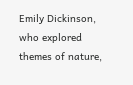Emily Dickinson, who explored themes of nature,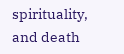spirituality, and death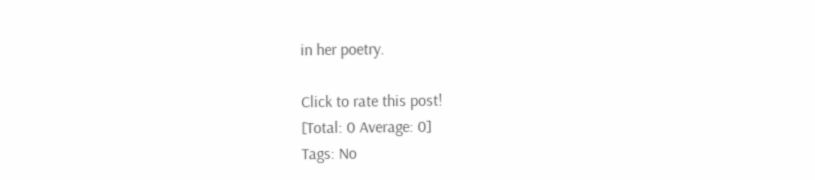in her poetry.

Click to rate this post!
[Total: 0 Average: 0]
Tags: No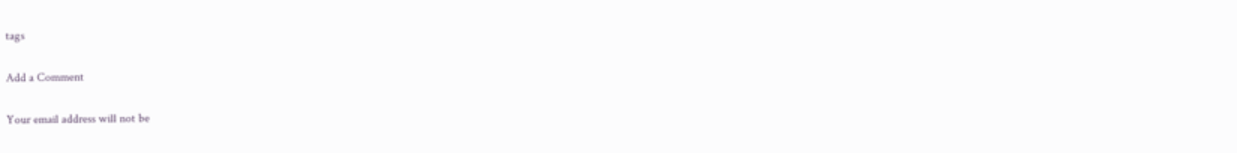tags

Add a Comment

Your email address will not be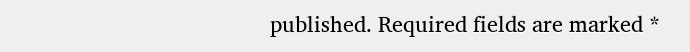published. Required fields are marked *